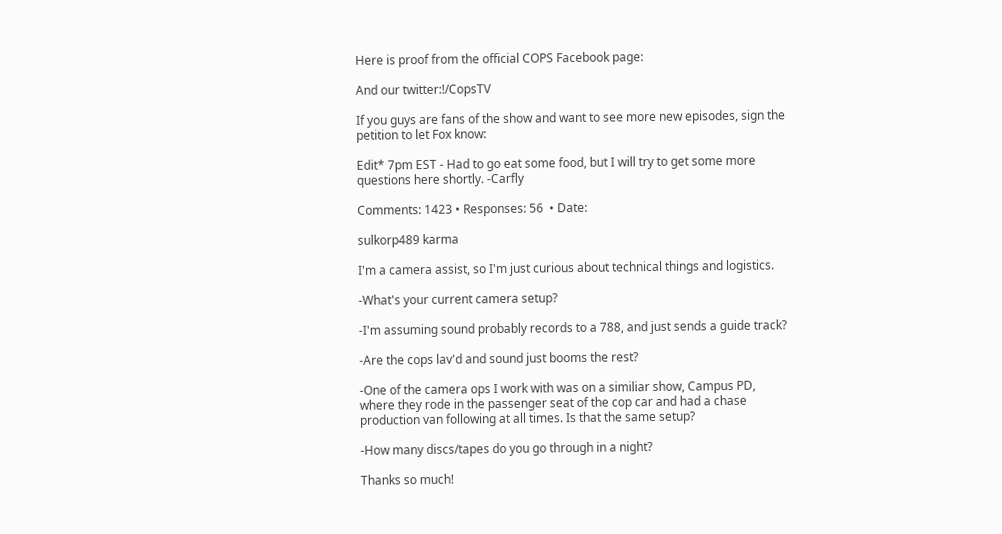Here is proof from the official COPS Facebook page:

And our twitter:!/CopsTV

If you guys are fans of the show and want to see more new episodes, sign the petition to let Fox know:

Edit* 7pm EST - Had to go eat some food, but I will try to get some more questions here shortly. -Carfly

Comments: 1423 • Responses: 56  • Date:

sulkorp489 karma

I'm a camera assist, so I'm just curious about technical things and logistics.

-What's your current camera setup?

-I'm assuming sound probably records to a 788, and just sends a guide track?

-Are the cops lav'd and sound just booms the rest?

-One of the camera ops I work with was on a similiar show, Campus PD, where they rode in the passenger seat of the cop car and had a chase production van following at all times. Is that the same setup?

-How many discs/tapes do you go through in a night?

Thanks so much!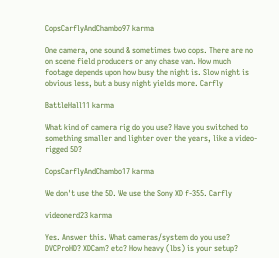CopsCarflyAndChambo97 karma

One camera, one sound & sometimes two cops. There are no on scene field producers or any chase van. How much footage depends upon how busy the night is. Slow night is obvious less, but a busy night yields more. Carfly

BattleHall11 karma

What kind of camera rig do you use? Have you switched to something smaller and lighter over the years, like a video-rigged 5D?

CopsCarflyAndChambo17 karma

We don't use the 5D. We use the Sony XD f-355. Carfly

videonerd23 karma

Yes. Answer this. What cameras/system do you use? DVCProHD? XDCam? etc? How heavy (lbs) is your setup?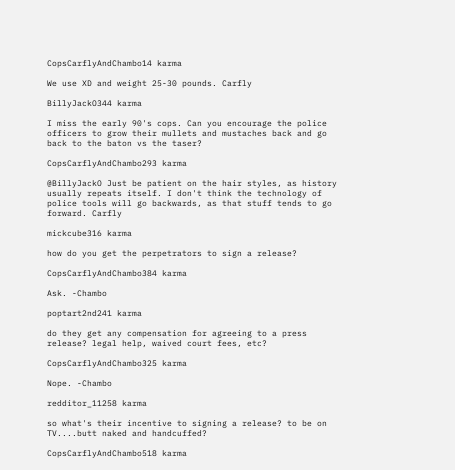CopsCarflyAndChambo14 karma

We use XD and weight 25-30 pounds. Carfly

BillyJackO344 karma

I miss the early 90's cops. Can you encourage the police officers to grow their mullets and mustaches back and go back to the baton vs the taser?

CopsCarflyAndChambo293 karma

@BillyJackO Just be patient on the hair styles, as history usually repeats itself. I don't think the technology of police tools will go backwards, as that stuff tends to go forward. Carfly

mickcube316 karma

how do you get the perpetrators to sign a release?

CopsCarflyAndChambo384 karma

Ask. -Chambo

poptart2nd241 karma

do they get any compensation for agreeing to a press release? legal help, waived court fees, etc?

CopsCarflyAndChambo325 karma

Nope. -Chambo

redditor_11258 karma

so what's their incentive to signing a release? to be on TV....butt naked and handcuffed?

CopsCarflyAndChambo518 karma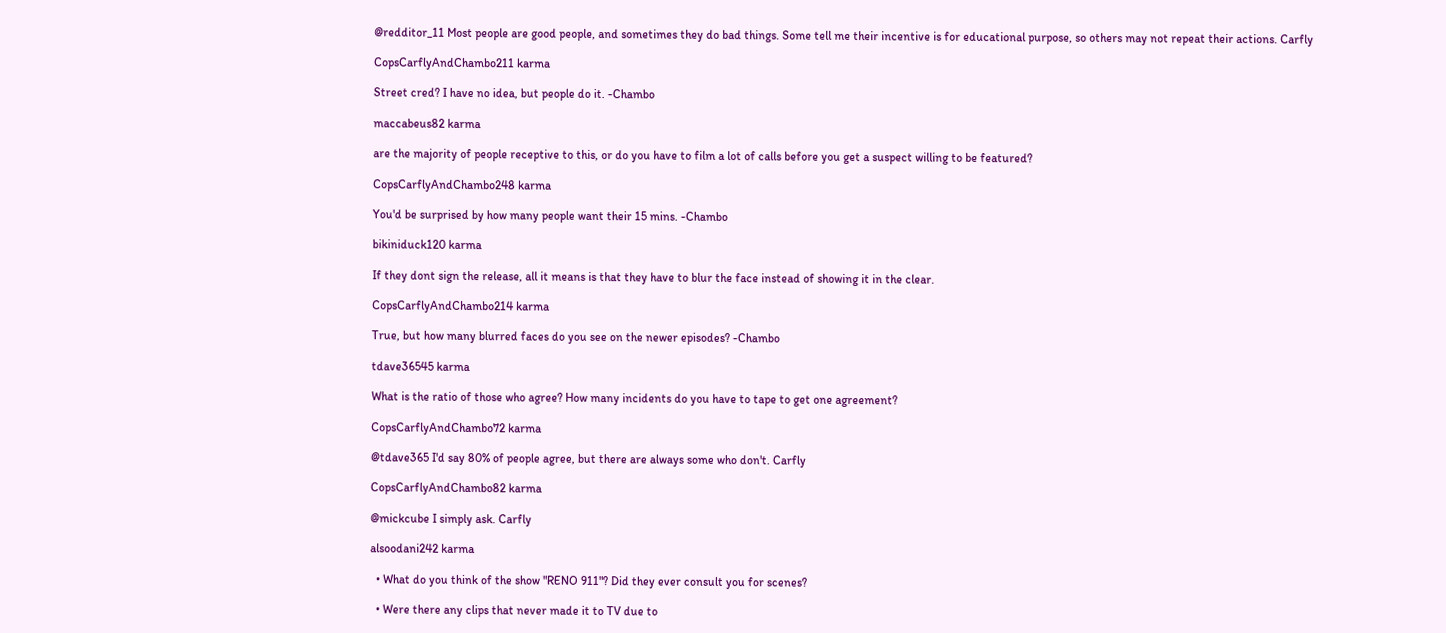@redditor_11 Most people are good people, and sometimes they do bad things. Some tell me their incentive is for educational purpose, so others may not repeat their actions. Carfly

CopsCarflyAndChambo211 karma

Street cred? I have no idea, but people do it. -Chambo

maccabeus82 karma

are the majority of people receptive to this, or do you have to film a lot of calls before you get a suspect willing to be featured?

CopsCarflyAndChambo248 karma

You'd be surprised by how many people want their 15 mins. -Chambo

bikiniduck120 karma

If they dont sign the release, all it means is that they have to blur the face instead of showing it in the clear.

CopsCarflyAndChambo214 karma

True, but how many blurred faces do you see on the newer episodes? -Chambo

tdave36545 karma

What is the ratio of those who agree? How many incidents do you have to tape to get one agreement?

CopsCarflyAndChambo72 karma

@tdave365 I'd say 80% of people agree, but there are always some who don't. Carfly

CopsCarflyAndChambo82 karma

@mickcube I simply ask. Carfly

alsoodani242 karma

  • What do you think of the show "RENO 911"? Did they ever consult you for scenes?

  • Were there any clips that never made it to TV due to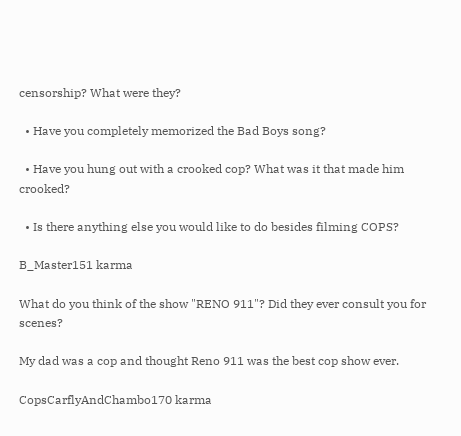censorship? What were they?

  • Have you completely memorized the Bad Boys song?

  • Have you hung out with a crooked cop? What was it that made him crooked?

  • Is there anything else you would like to do besides filming COPS?

B_Master151 karma

What do you think of the show "RENO 911"? Did they ever consult you for scenes?

My dad was a cop and thought Reno 911 was the best cop show ever.

CopsCarflyAndChambo170 karma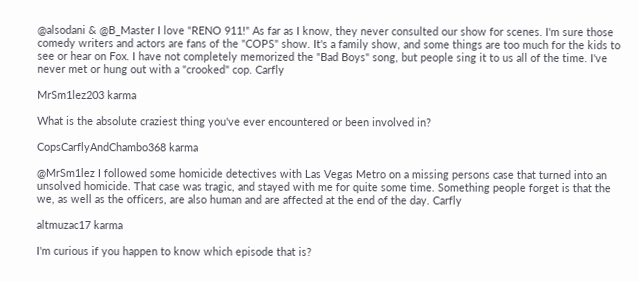@alsodani & @B_Master I love "RENO 911!" As far as I know, they never consulted our show for scenes. I'm sure those comedy writers and actors are fans of the "COPS" show. It's a family show, and some things are too much for the kids to see or hear on Fox. I have not completely memorized the "Bad Boys" song, but people sing it to us all of the time. I've never met or hung out with a "crooked" cop. Carfly

MrSm1lez203 karma

What is the absolute craziest thing you've ever encountered or been involved in?

CopsCarflyAndChambo368 karma

@MrSm1lez I followed some homicide detectives with Las Vegas Metro on a missing persons case that turned into an unsolved homicide. That case was tragic, and stayed with me for quite some time. Something people forget is that the we, as well as the officers, are also human and are affected at the end of the day. Carfly

altmuzac17 karma

I'm curious if you happen to know which episode that is?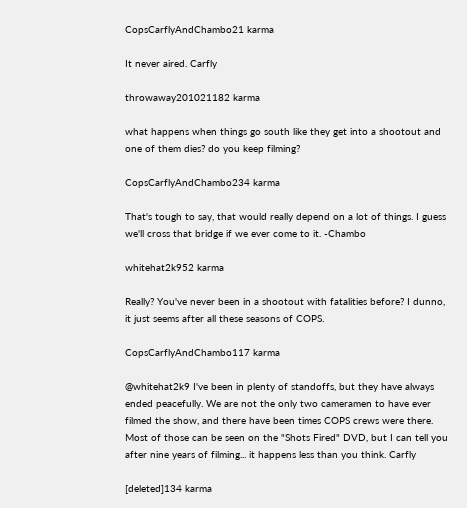CopsCarflyAndChambo21 karma

It never aired. Carfly

throwaway201021182 karma

what happens when things go south like they get into a shootout and one of them dies? do you keep filming?

CopsCarflyAndChambo234 karma

That's tough to say, that would really depend on a lot of things. I guess we'll cross that bridge if we ever come to it. -Chambo

whitehat2k952 karma

Really? You've never been in a shootout with fatalities before? I dunno, it just seems after all these seasons of COPS.

CopsCarflyAndChambo117 karma

@whitehat2k9 I've been in plenty of standoffs, but they have always ended peacefully. We are not the only two cameramen to have ever filmed the show, and there have been times COPS crews were there. Most of those can be seen on the "Shots Fired" DVD, but I can tell you after nine years of filming... it happens less than you think. Carfly

[deleted]134 karma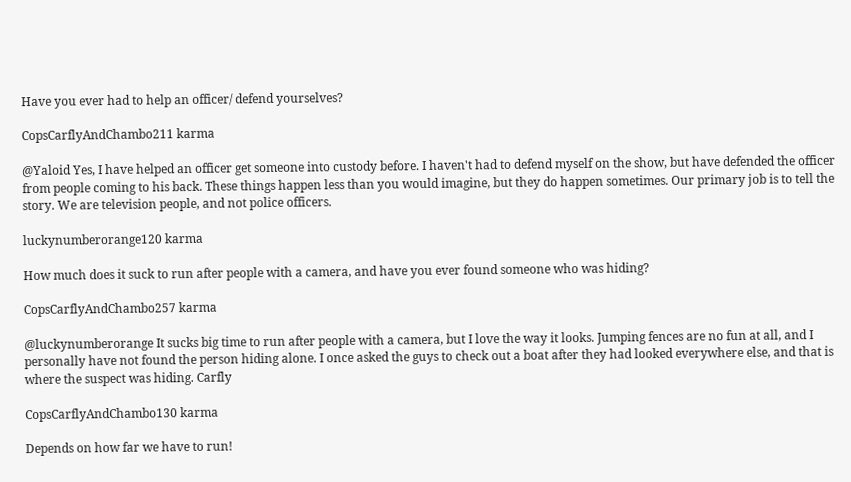Have you ever had to help an officer/ defend yourselves?

CopsCarflyAndChambo211 karma

@Yaloid Yes, I have helped an officer get someone into custody before. I haven't had to defend myself on the show, but have defended the officer from people coming to his back. These things happen less than you would imagine, but they do happen sometimes. Our primary job is to tell the story. We are television people, and not police officers.

luckynumberorange120 karma

How much does it suck to run after people with a camera, and have you ever found someone who was hiding?

CopsCarflyAndChambo257 karma

@luckynumberorange It sucks big time to run after people with a camera, but I love the way it looks. Jumping fences are no fun at all, and I personally have not found the person hiding alone. I once asked the guys to check out a boat after they had looked everywhere else, and that is where the suspect was hiding. Carfly

CopsCarflyAndChambo130 karma

Depends on how far we have to run!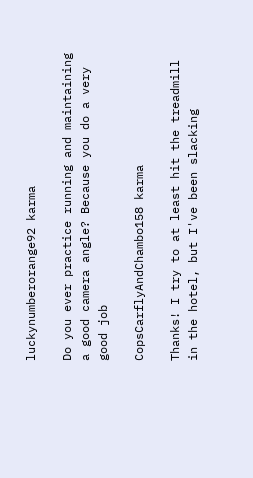luckynumberorange92 karma

Do you ever practice running and maintaining a good camera angle? Because you do a very good job

CopsCarflyAndChambo158 karma

Thanks! I try to at least hit the treadmill in the hotel, but I've been slacking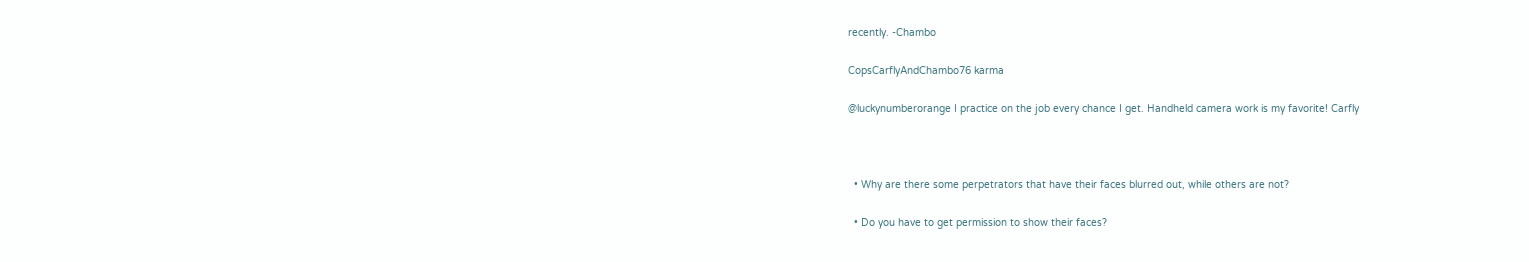recently. -Chambo

CopsCarflyAndChambo76 karma

@luckynumberorange I practice on the job every chance I get. Handheld camera work is my favorite! Carfly



  • Why are there some perpetrators that have their faces blurred out, while others are not?

  • Do you have to get permission to show their faces?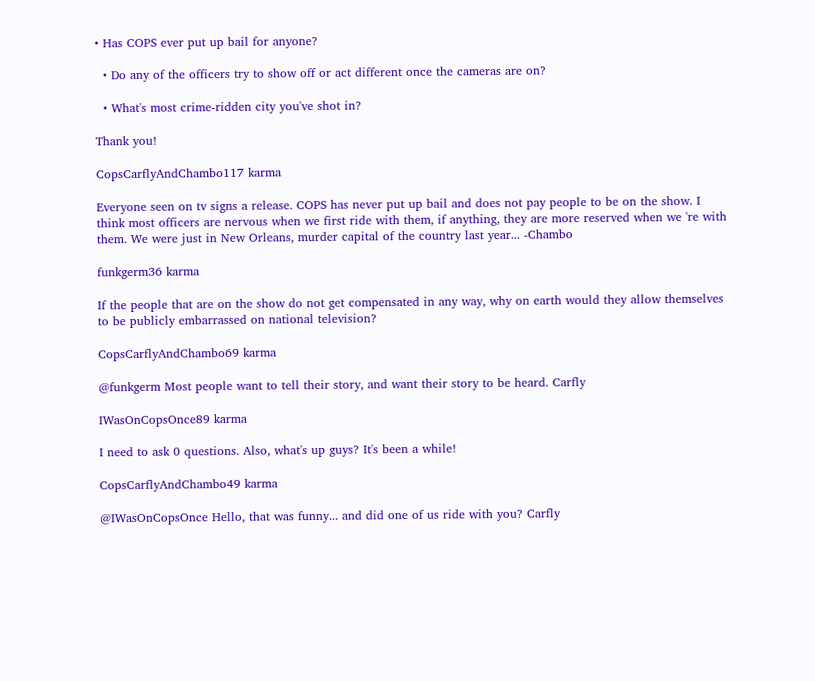• Has COPS ever put up bail for anyone?

  • Do any of the officers try to show off or act different once the cameras are on?

  • What's most crime-ridden city you've shot in?

Thank you!

CopsCarflyAndChambo117 karma

Everyone seen on tv signs a release. COPS has never put up bail and does not pay people to be on the show. I think most officers are nervous when we first ride with them, if anything, they are more reserved when we 're with them. We were just in New Orleans, murder capital of the country last year... -Chambo

funkgerm36 karma

If the people that are on the show do not get compensated in any way, why on earth would they allow themselves to be publicly embarrassed on national television?

CopsCarflyAndChambo69 karma

@funkgerm Most people want to tell their story, and want their story to be heard. Carfly

IWasOnCopsOnce89 karma

I need to ask 0 questions. Also, what's up guys? It's been a while!

CopsCarflyAndChambo49 karma

@IWasOnCopsOnce Hello, that was funny... and did one of us ride with you? Carfly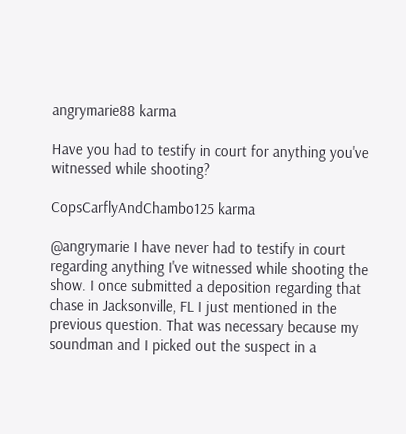angrymarie88 karma

Have you had to testify in court for anything you've witnessed while shooting?

CopsCarflyAndChambo125 karma

@angrymarie I have never had to testify in court regarding anything I've witnessed while shooting the show. I once submitted a deposition regarding that chase in Jacksonville, FL I just mentioned in the previous question. That was necessary because my soundman and I picked out the suspect in a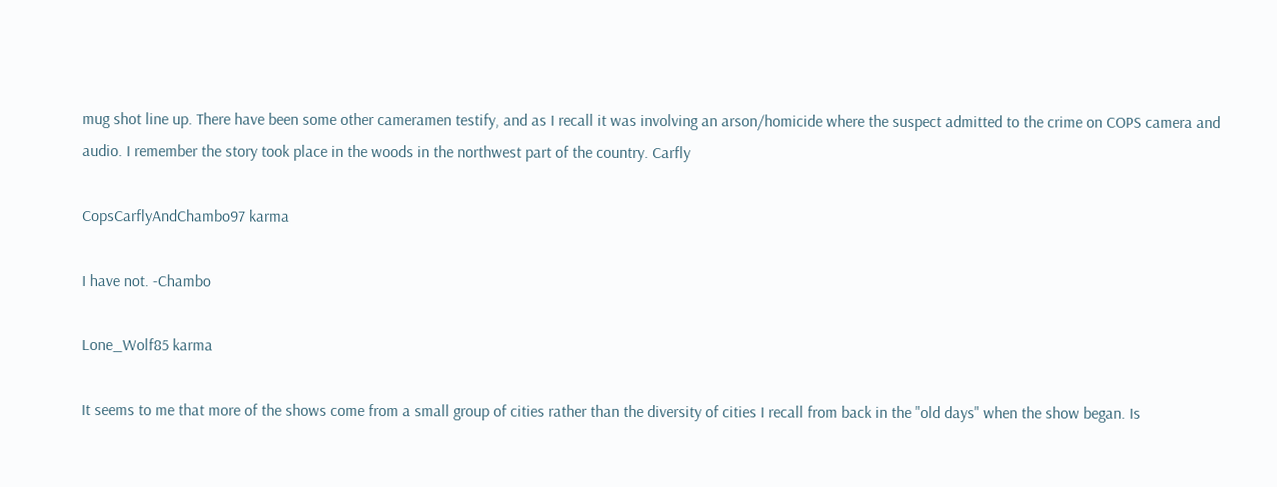mug shot line up. There have been some other cameramen testify, and as I recall it was involving an arson/homicide where the suspect admitted to the crime on COPS camera and audio. I remember the story took place in the woods in the northwest part of the country. Carfly

CopsCarflyAndChambo97 karma

I have not. -Chambo

Lone_Wolf85 karma

It seems to me that more of the shows come from a small group of cities rather than the diversity of cities I recall from back in the "old days" when the show began. Is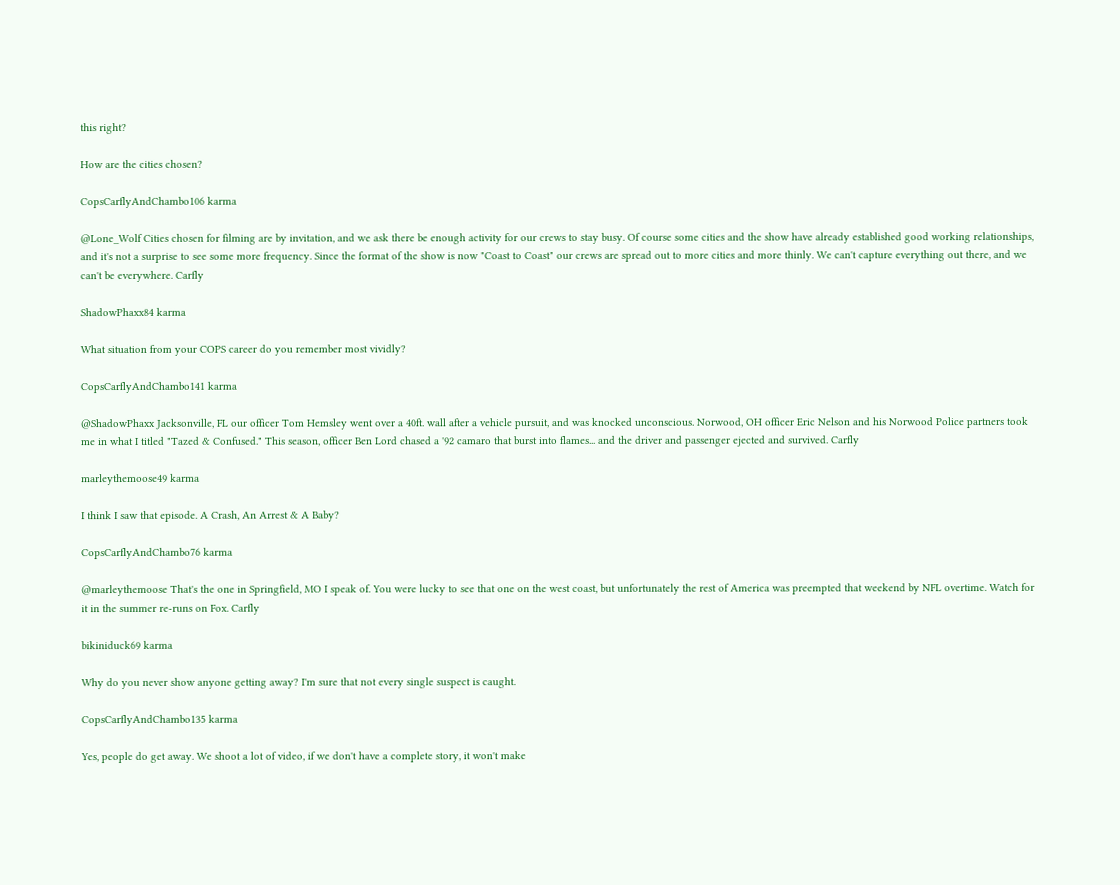this right?

How are the cities chosen?

CopsCarflyAndChambo106 karma

@Lone_Wolf Cities chosen for filming are by invitation, and we ask there be enough activity for our crews to stay busy. Of course some cities and the show have already established good working relationships, and it's not a surprise to see some more frequency. Since the format of the show is now "Coast to Coast" our crews are spread out to more cities and more thinly. We can't capture everything out there, and we can't be everywhere. Carfly

ShadowPhaxx84 karma

What situation from your COPS career do you remember most vividly?

CopsCarflyAndChambo141 karma

@ShadowPhaxx Jacksonville, FL our officer Tom Hemsley went over a 40ft. wall after a vehicle pursuit, and was knocked unconscious. Norwood, OH officer Eric Nelson and his Norwood Police partners took me in what I titled "Tazed & Confused." This season, officer Ben Lord chased a '92 camaro that burst into flames... and the driver and passenger ejected and survived. Carfly

marleythemoose49 karma

I think I saw that episode. A Crash, An Arrest & A Baby?

CopsCarflyAndChambo76 karma

@marleythemoose That's the one in Springfield, MO I speak of. You were lucky to see that one on the west coast, but unfortunately the rest of America was preempted that weekend by NFL overtime. Watch for it in the summer re-runs on Fox. Carfly

bikiniduck69 karma

Why do you never show anyone getting away? I'm sure that not every single suspect is caught.

CopsCarflyAndChambo135 karma

Yes, people do get away. We shoot a lot of video, if we don't have a complete story, it won't make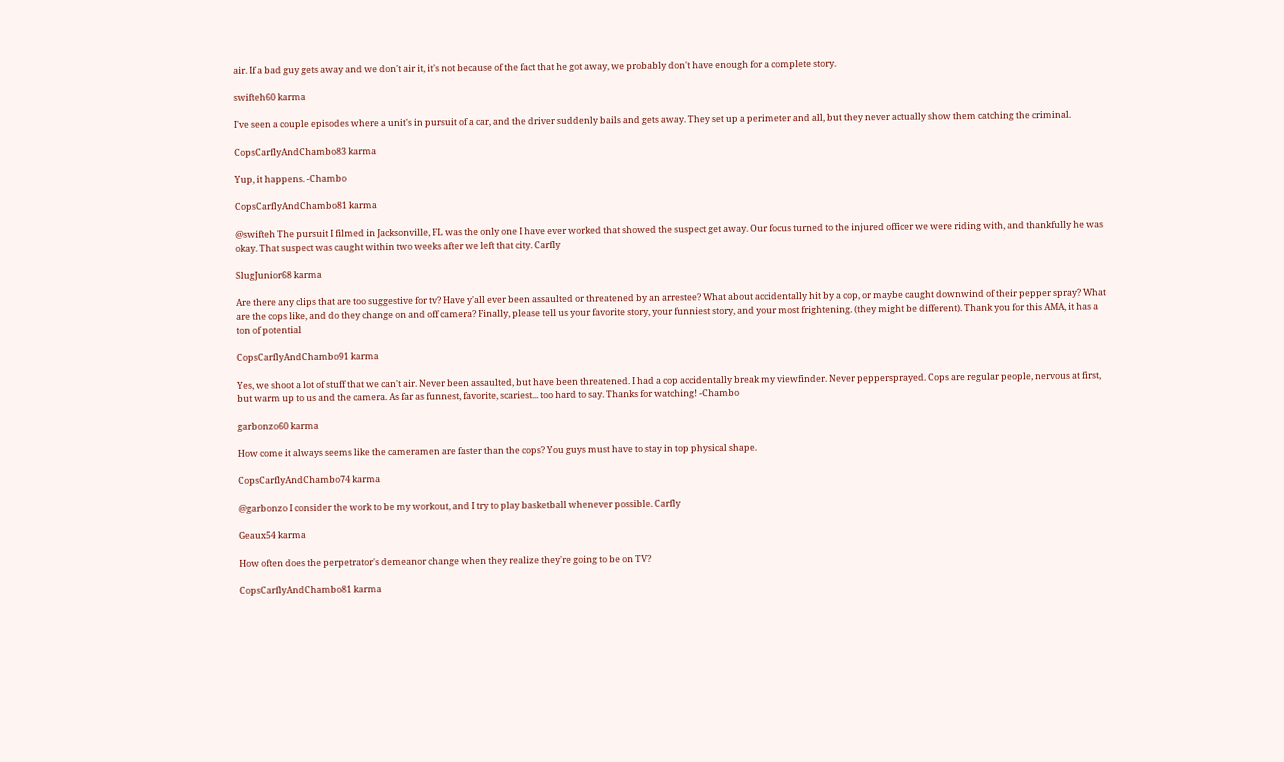air. If a bad guy gets away and we don't air it, it's not because of the fact that he got away, we probably don't have enough for a complete story.

swifteh60 karma

I've seen a couple episodes where a unit's in pursuit of a car, and the driver suddenly bails and gets away. They set up a perimeter and all, but they never actually show them catching the criminal.

CopsCarflyAndChambo83 karma

Yup, it happens. -Chambo

CopsCarflyAndChambo81 karma

@swifteh The pursuit I filmed in Jacksonville, FL was the only one I have ever worked that showed the suspect get away. Our focus turned to the injured officer we were riding with, and thankfully he was okay. That suspect was caught within two weeks after we left that city. Carfly

SlugJunior68 karma

Are there any clips that are too suggestive for tv? Have y'all ever been assaulted or threatened by an arrestee? What about accidentally hit by a cop, or maybe caught downwind of their pepper spray? What are the cops like, and do they change on and off camera? Finally, please tell us your favorite story, your funniest story, and your most frightening. (they might be different). Thank you for this AMA, it has a ton of potential

CopsCarflyAndChambo91 karma

Yes, we shoot a lot of stuff that we can't air. Never been assaulted, but have been threatened. I had a cop accidentally break my viewfinder. Never peppersprayed. Cops are regular people, nervous at first, but warm up to us and the camera. As far as funnest, favorite, scariest... too hard to say. Thanks for watching! -Chambo

garbonzo60 karma

How come it always seems like the cameramen are faster than the cops? You guys must have to stay in top physical shape.

CopsCarflyAndChambo74 karma

@garbonzo I consider the work to be my workout, and I try to play basketball whenever possible. Carfly

Geaux54 karma

How often does the perpetrator's demeanor change when they realize they're going to be on TV?

CopsCarflyAndChambo81 karma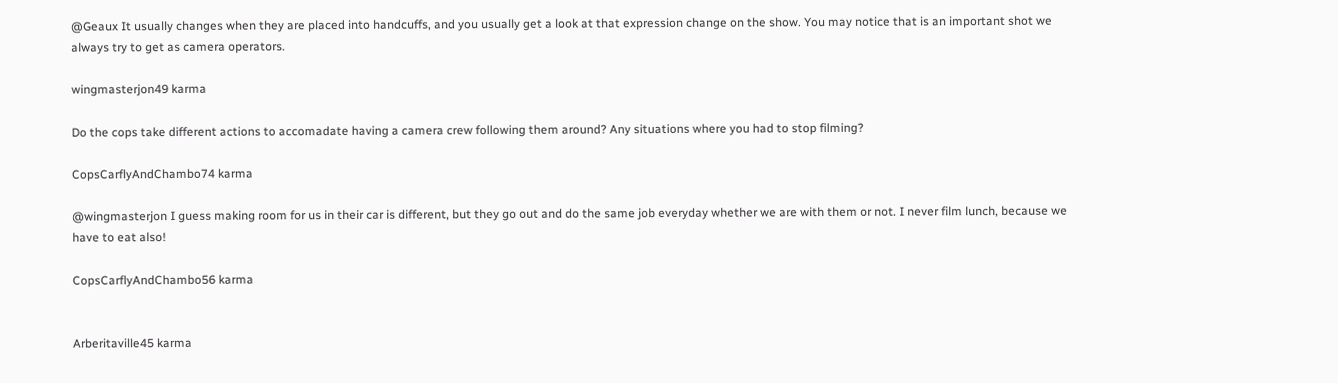@Geaux It usually changes when they are placed into handcuffs, and you usually get a look at that expression change on the show. You may notice that is an important shot we always try to get as camera operators.

wingmasterjon49 karma

Do the cops take different actions to accomadate having a camera crew following them around? Any situations where you had to stop filming?

CopsCarflyAndChambo74 karma

@wingmasterjon I guess making room for us in their car is different, but they go out and do the same job everyday whether we are with them or not. I never film lunch, because we have to eat also!

CopsCarflyAndChambo56 karma


Arberitaville45 karma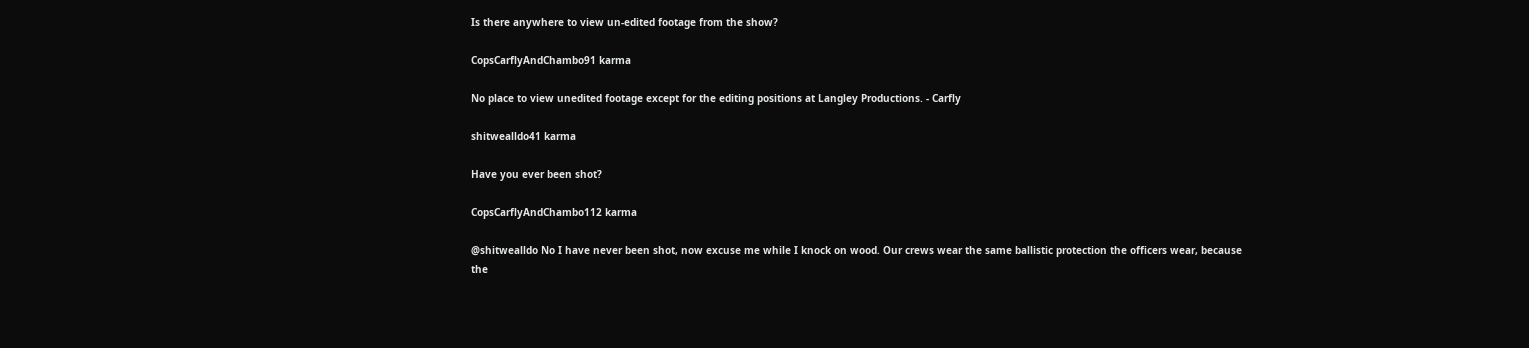Is there anywhere to view un-edited footage from the show?

CopsCarflyAndChambo91 karma

No place to view unedited footage except for the editing positions at Langley Productions. - Carfly

shitwealldo41 karma

Have you ever been shot?

CopsCarflyAndChambo112 karma

@shitwealldo No I have never been shot, now excuse me while I knock on wood. Our crews wear the same ballistic protection the officers wear, because the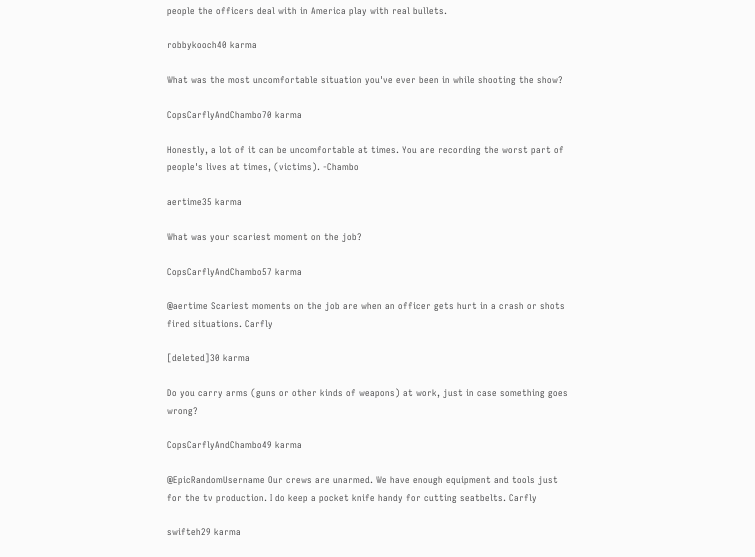people the officers deal with in America play with real bullets.

robbykooch40 karma

What was the most uncomfortable situation you've ever been in while shooting the show?

CopsCarflyAndChambo70 karma

Honestly, a lot of it can be uncomfortable at times. You are recording the worst part of people's lives at times, (victims). -Chambo

aertime35 karma

What was your scariest moment on the job?

CopsCarflyAndChambo57 karma

@aertime Scariest moments on the job are when an officer gets hurt in a crash or shots fired situations. Carfly

[deleted]30 karma

Do you carry arms (guns or other kinds of weapons) at work, just in case something goes wrong?

CopsCarflyAndChambo49 karma

@EpicRandomUsername Our crews are unarmed. We have enough equipment and tools just for the tv production. I do keep a pocket knife handy for cutting seatbelts. Carfly

swifteh29 karma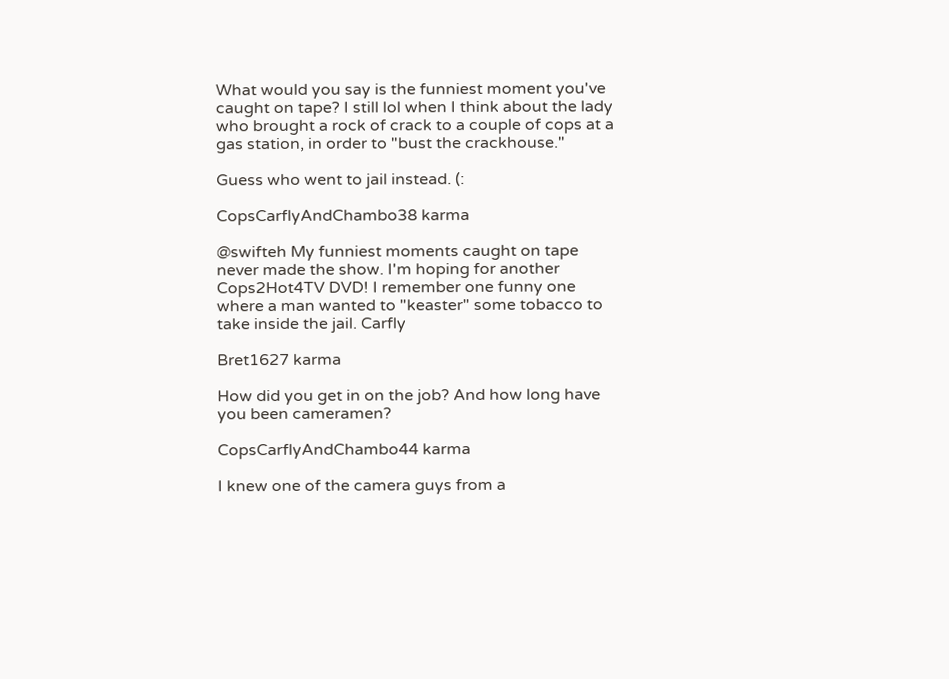What would you say is the funniest moment you've caught on tape? I still lol when I think about the lady who brought a rock of crack to a couple of cops at a gas station, in order to "bust the crackhouse."

Guess who went to jail instead. (:

CopsCarflyAndChambo38 karma

@swifteh My funniest moments caught on tape never made the show. I'm hoping for another Cops2Hot4TV DVD! I remember one funny one where a man wanted to "keaster" some tobacco to take inside the jail. Carfly

Bret1627 karma

How did you get in on the job? And how long have you been cameramen?

CopsCarflyAndChambo44 karma

I knew one of the camera guys from a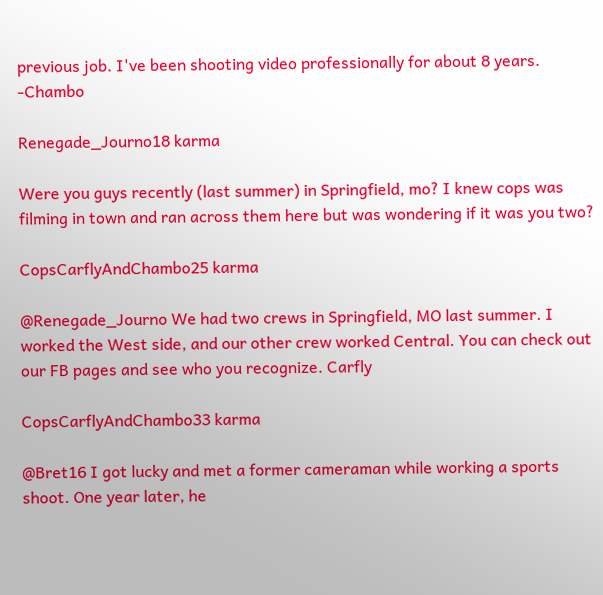previous job. I've been shooting video professionally for about 8 years. -Chambo

Renegade_Journo18 karma

Were you guys recently (last summer) in Springfield, mo? I knew cops was filming in town and ran across them here but was wondering if it was you two?

CopsCarflyAndChambo25 karma

@Renegade_Journo We had two crews in Springfield, MO last summer. I worked the West side, and our other crew worked Central. You can check out our FB pages and see who you recognize. Carfly

CopsCarflyAndChambo33 karma

@Bret16 I got lucky and met a former cameraman while working a sports shoot. One year later, he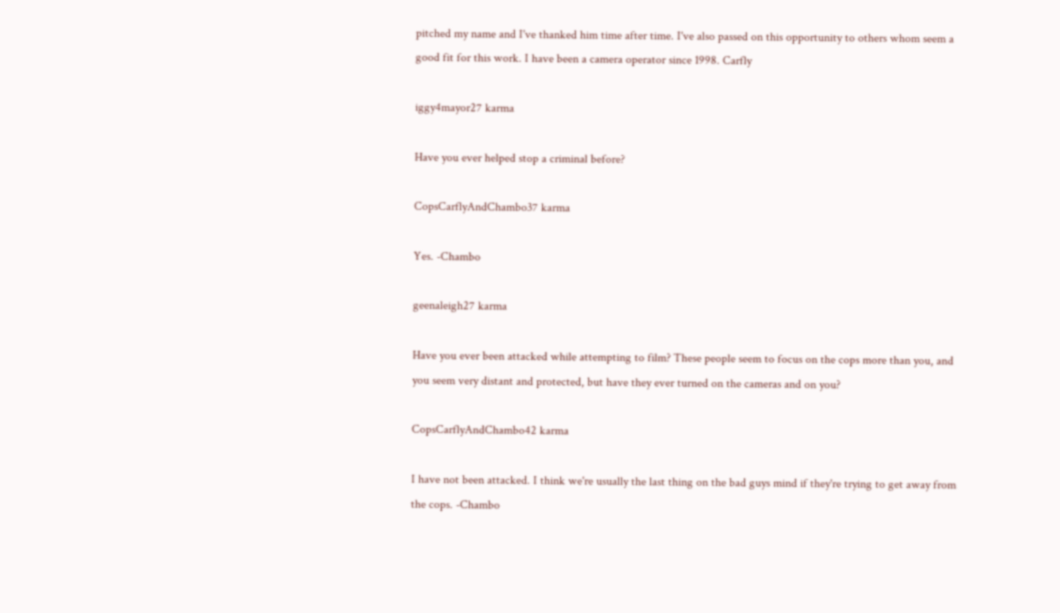pitched my name and I've thanked him time after time. I've also passed on this opportunity to others whom seem a good fit for this work. I have been a camera operator since 1998. Carfly

iggy4mayor27 karma

Have you ever helped stop a criminal before?

CopsCarflyAndChambo37 karma

Yes. -Chambo

geenaleigh27 karma

Have you ever been attacked while attempting to film? These people seem to focus on the cops more than you, and you seem very distant and protected, but have they ever turned on the cameras and on you?

CopsCarflyAndChambo42 karma

I have not been attacked. I think we're usually the last thing on the bad guys mind if they're trying to get away from the cops. -Chambo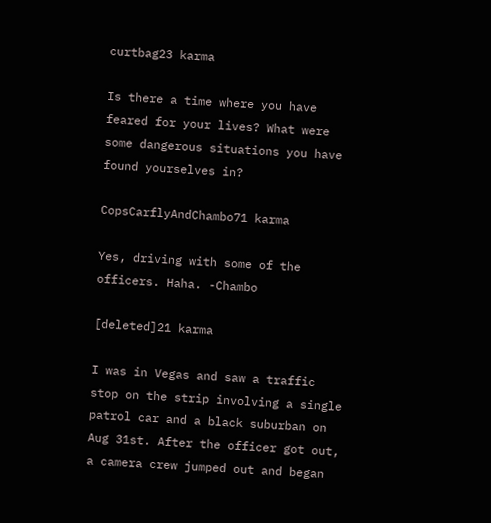curtbag23 karma

Is there a time where you have feared for your lives? What were some dangerous situations you have found yourselves in?

CopsCarflyAndChambo71 karma

Yes, driving with some of the officers. Haha. -Chambo

[deleted]21 karma

I was in Vegas and saw a traffic stop on the strip involving a single patrol car and a black suburban on Aug 31st. After the officer got out, a camera crew jumped out and began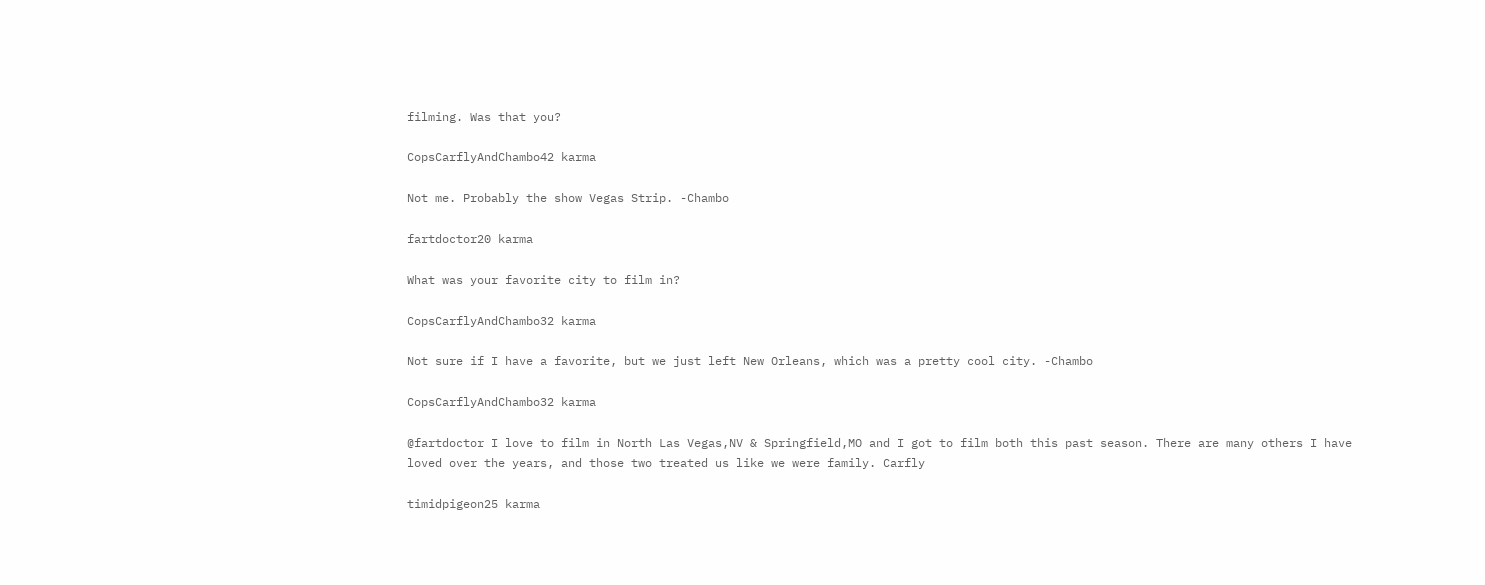filming. Was that you?

CopsCarflyAndChambo42 karma

Not me. Probably the show Vegas Strip. -Chambo

fartdoctor20 karma

What was your favorite city to film in?

CopsCarflyAndChambo32 karma

Not sure if I have a favorite, but we just left New Orleans, which was a pretty cool city. -Chambo

CopsCarflyAndChambo32 karma

@fartdoctor I love to film in North Las Vegas,NV & Springfield,MO and I got to film both this past season. There are many others I have loved over the years, and those two treated us like we were family. Carfly

timidpigeon25 karma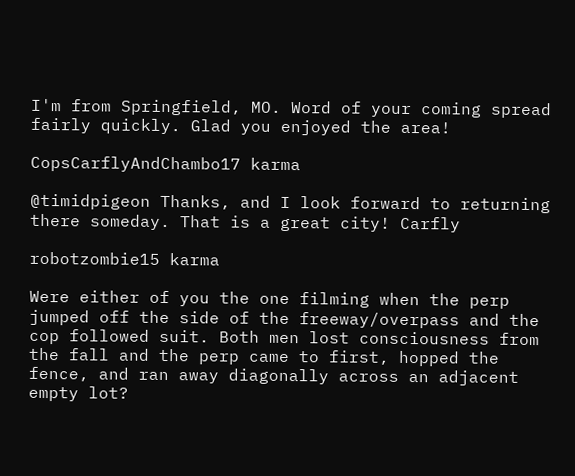I'm from Springfield, MO. Word of your coming spread fairly quickly. Glad you enjoyed the area!

CopsCarflyAndChambo17 karma

@timidpigeon Thanks, and I look forward to returning there someday. That is a great city! Carfly

robotzombie15 karma

Were either of you the one filming when the perp jumped off the side of the freeway/overpass and the cop followed suit. Both men lost consciousness from the fall and the perp came to first, hopped the fence, and ran away diagonally across an adjacent empty lot?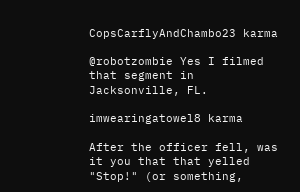CopsCarflyAndChambo23 karma

@robotzombie Yes I filmed that segment in Jacksonville, FL.

imwearingatowel8 karma

After the officer fell, was it you that that yelled "Stop!" (or something,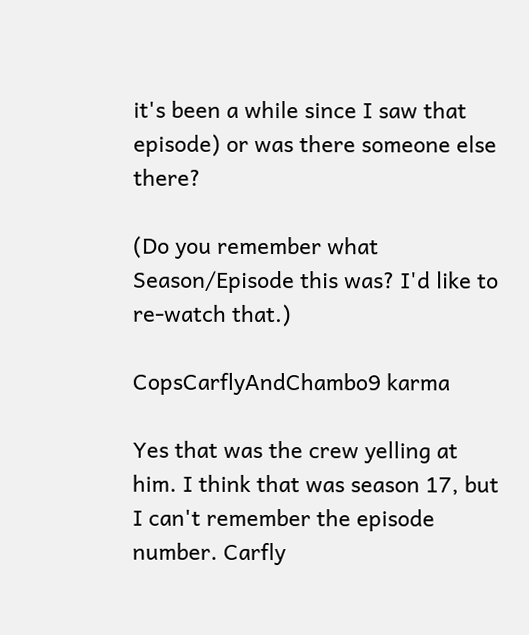it's been a while since I saw that episode) or was there someone else there?

(Do you remember what Season/Episode this was? I'd like to re-watch that.)

CopsCarflyAndChambo9 karma

Yes that was the crew yelling at him. I think that was season 17, but I can't remember the episode number. Carfly